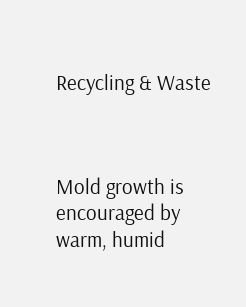Recycling & Waste



Mold growth is encouraged by warm, humid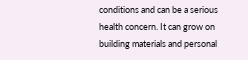conditions and can be a serious health concern. It can grow on building materials and personal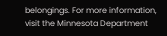belongings. For more information, visit the Minnesota Department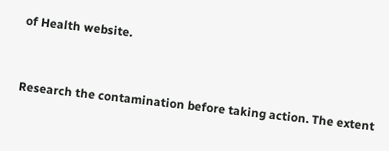of Health website.


Research the contamination before taking action. The extent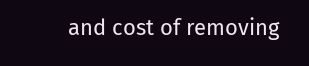and cost of removing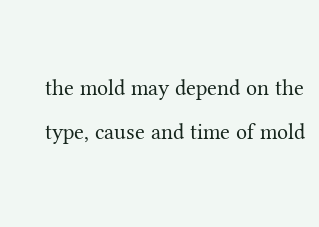the mold may depend on the type, cause and time of mold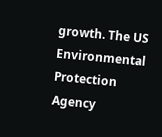growth. The US Environmental Protection Agency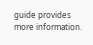guide provides more information.